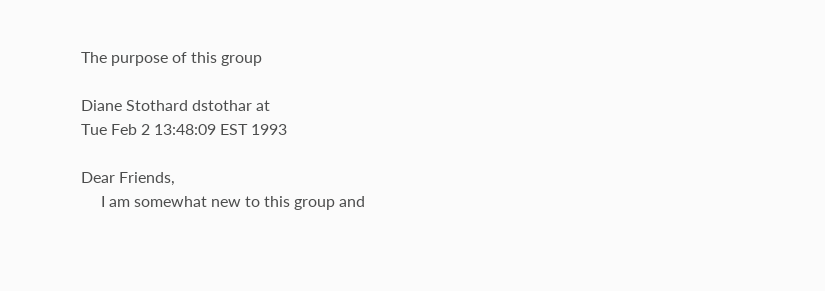The purpose of this group

Diane Stothard dstothar at
Tue Feb 2 13:48:09 EST 1993

Dear Friends,
     I am somewhat new to this group and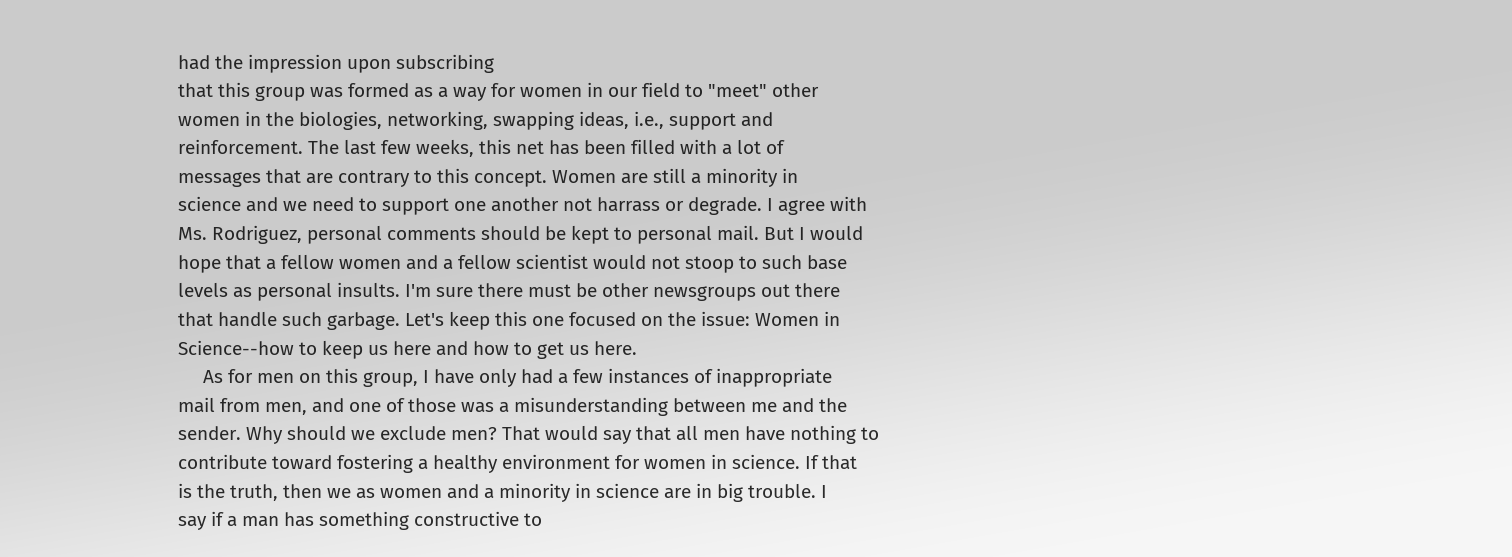had the impression upon subscribing
that this group was formed as a way for women in our field to "meet" other
women in the biologies, networking, swapping ideas, i.e., support and
reinforcement. The last few weeks, this net has been filled with a lot of
messages that are contrary to this concept. Women are still a minority in
science and we need to support one another not harrass or degrade. I agree with
Ms. Rodriguez, personal comments should be kept to personal mail. But I would
hope that a fellow women and a fellow scientist would not stoop to such base
levels as personal insults. I'm sure there must be other newsgroups out there
that handle such garbage. Let's keep this one focused on the issue: Women in
Science--how to keep us here and how to get us here.
     As for men on this group, I have only had a few instances of inappropriate
mail from men, and one of those was a misunderstanding between me and the
sender. Why should we exclude men? That would say that all men have nothing to
contribute toward fostering a healthy environment for women in science. If that
is the truth, then we as women and a minority in science are in big trouble. I
say if a man has something constructive to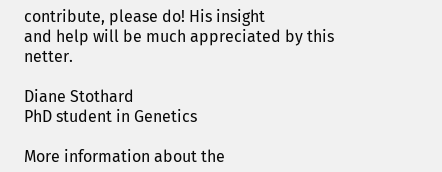contribute, please do! His insight
and help will be much appreciated by this netter.

Diane Stothard
PhD student in Genetics

More information about the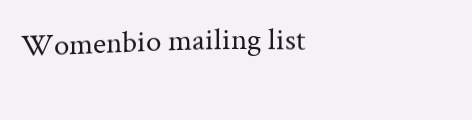Womenbio mailing list